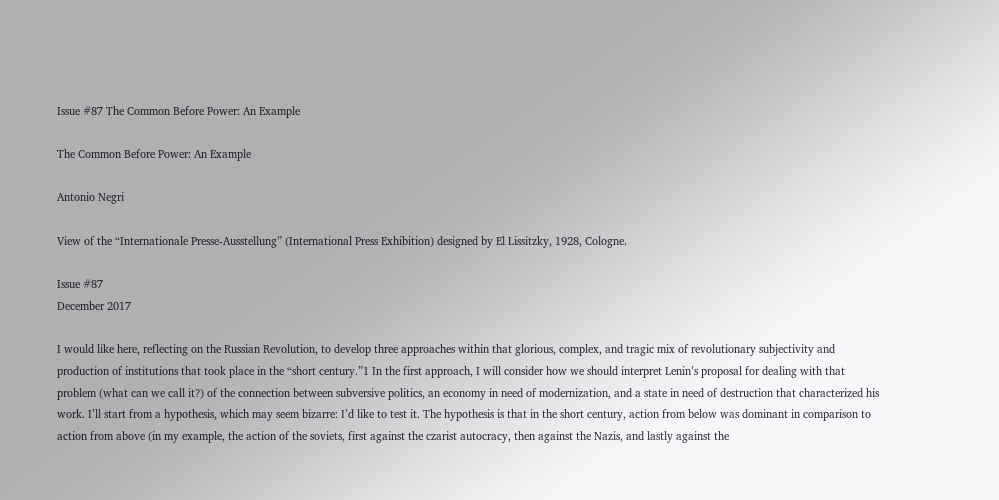Issue #87 The Common Before Power: An Example

The Common Before Power: An Example

Antonio Negri

View of the “Internationale Presse-Ausstellung” (International Press Exhibition) designed by El Lissitzky, 1928, Cologne.

Issue #87
December 2017

I would like here, reflecting on the Russian Revolution, to develop three approaches within that glorious, complex, and tragic mix of revolutionary subjectivity and production of institutions that took place in the “short century.”1 In the first approach, I will consider how we should interpret Lenin’s proposal for dealing with that problem (what can we call it?) of the connection between subversive politics, an economy in need of modernization, and a state in need of destruction that characterized his work. I’ll start from a hypothesis, which may seem bizarre: I’d like to test it. The hypothesis is that in the short century, action from below was dominant in comparison to action from above (in my example, the action of the soviets, first against the czarist autocracy, then against the Nazis, and lastly against the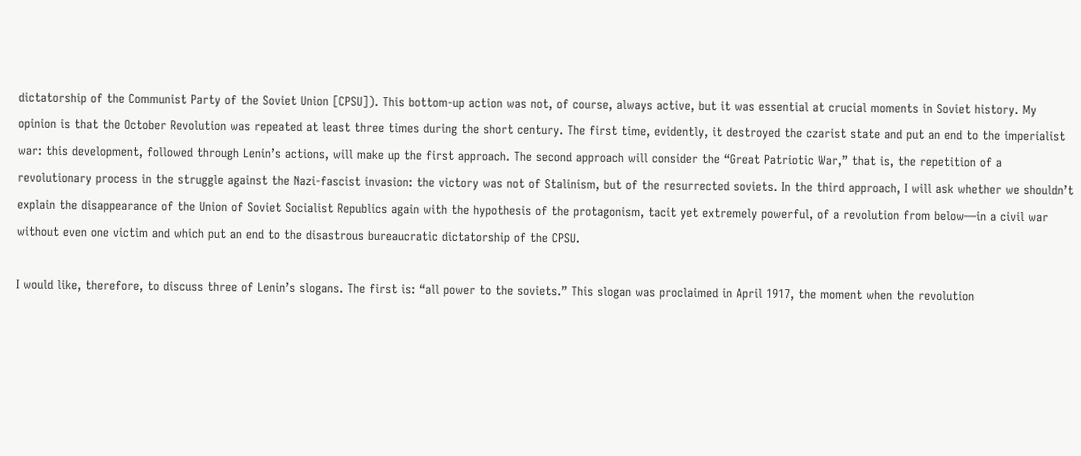dictatorship of the Communist Party of the Soviet Union [CPSU]). This bottom-up action was not, of course, always active, but it was essential at crucial moments in Soviet history. My opinion is that the October Revolution was repeated at least three times during the short century. The first time, evidently, it destroyed the czarist state and put an end to the imperialist war: this development, followed through Lenin’s actions, will make up the first approach. The second approach will consider the “Great Patriotic War,” that is, the repetition of a revolutionary process in the struggle against the Nazi-fascist invasion: the victory was not of Stalinism, but of the resurrected soviets. In the third approach, I will ask whether we shouldn’t explain the disappearance of the Union of Soviet Socialist Republics again with the hypothesis of the protagonism, tacit yet extremely powerful, of a revolution from below—in a civil war without even one victim and which put an end to the disastrous bureaucratic dictatorship of the CPSU.

I would like, therefore, to discuss three of Lenin’s slogans. The first is: “all power to the soviets.” This slogan was proclaimed in April 1917, the moment when the revolution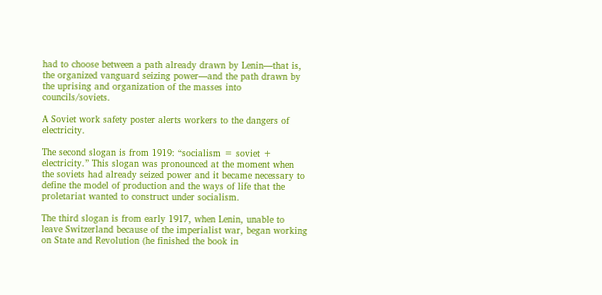had to choose between a path already drawn by Lenin—that is, the organized vanguard seizing power—and the path drawn by the uprising and organization of the masses into councils/soviets.

A Soviet work safety poster alerts workers to the dangers of electricity.

The second slogan is from 1919: “socialism = soviet + electricity.” This slogan was pronounced at the moment when the soviets had already seized power and it became necessary to define the model of production and the ways of life that the proletariat wanted to construct under socialism.

The third slogan is from early 1917, when Lenin, unable to leave Switzerland because of the imperialist war, began working on State and Revolution (he finished the book in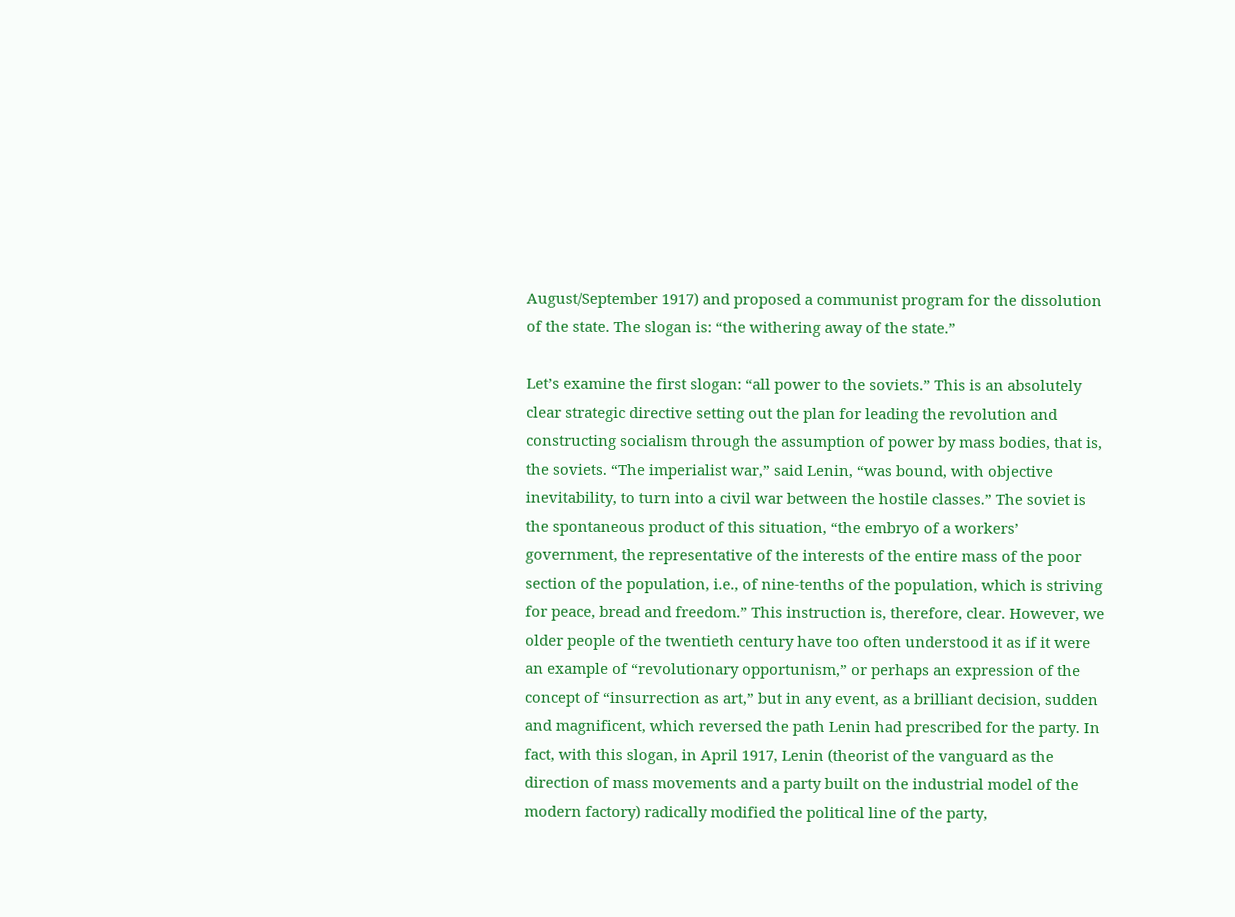August/September 1917) and proposed a communist program for the dissolution of the state. The slogan is: “the withering away of the state.”

Let’s examine the first slogan: “all power to the soviets.” This is an absolutely clear strategic directive setting out the plan for leading the revolution and constructing socialism through the assumption of power by mass bodies, that is, the soviets. “The imperialist war,” said Lenin, “was bound, with objective inevitability, to turn into a civil war between the hostile classes.” The soviet is the spontaneous product of this situation, “the embryo of a workers’ government, the representative of the interests of the entire mass of the poor section of the population, i.e., of nine-tenths of the population, which is striving for peace, bread and freedom.” This instruction is, therefore, clear. However, we older people of the twentieth century have too often understood it as if it were an example of “revolutionary opportunism,” or perhaps an expression of the concept of “insurrection as art,” but in any event, as a brilliant decision, sudden and magnificent, which reversed the path Lenin had prescribed for the party. In fact, with this slogan, in April 1917, Lenin (theorist of the vanguard as the direction of mass movements and a party built on the industrial model of the modern factory) radically modified the political line of the party,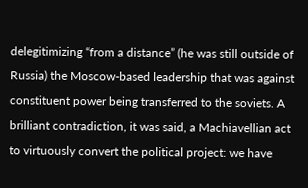delegitimizing “from a distance” (he was still outside of Russia) the Moscow-based leadership that was against constituent power being transferred to the soviets. A brilliant contradiction, it was said, a Machiavellian act to virtuously convert the political project: we have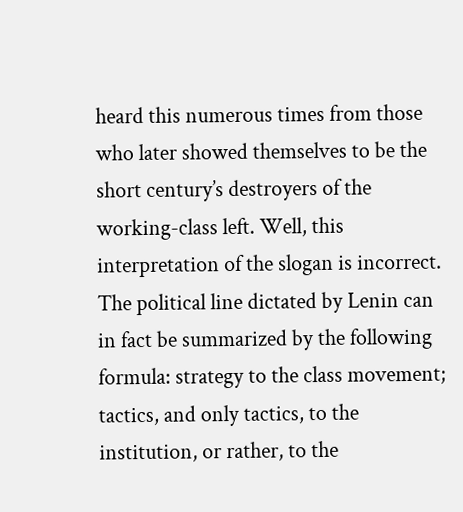heard this numerous times from those who later showed themselves to be the short century’s destroyers of the working-class left. Well, this interpretation of the slogan is incorrect. The political line dictated by Lenin can in fact be summarized by the following formula: strategy to the class movement; tactics, and only tactics, to the institution, or rather, to the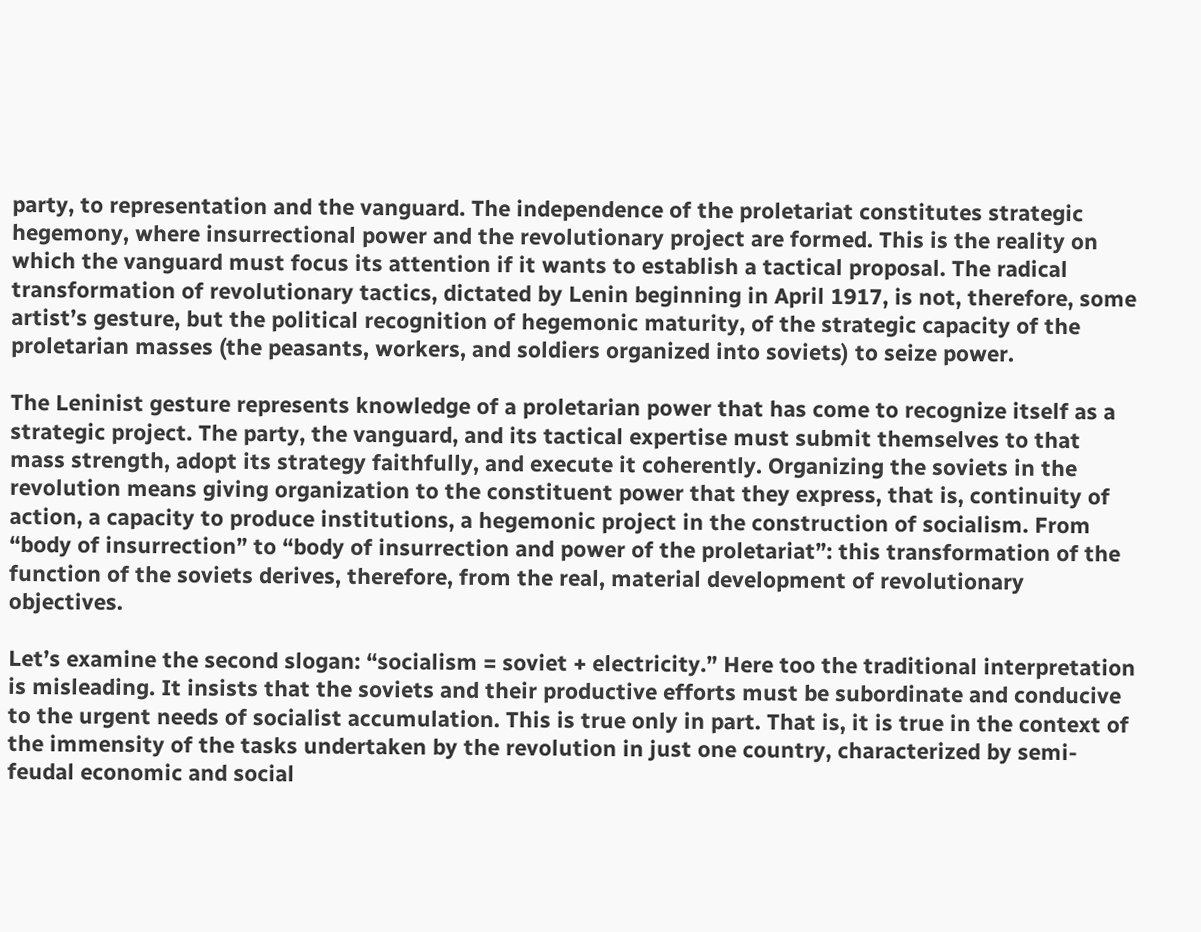party, to representation and the vanguard. The independence of the proletariat constitutes strategic hegemony, where insurrectional power and the revolutionary project are formed. This is the reality on which the vanguard must focus its attention if it wants to establish a tactical proposal. The radical transformation of revolutionary tactics, dictated by Lenin beginning in April 1917, is not, therefore, some artist’s gesture, but the political recognition of hegemonic maturity, of the strategic capacity of the proletarian masses (the peasants, workers, and soldiers organized into soviets) to seize power.

The Leninist gesture represents knowledge of a proletarian power that has come to recognize itself as a strategic project. The party, the vanguard, and its tactical expertise must submit themselves to that mass strength, adopt its strategy faithfully, and execute it coherently. Organizing the soviets in the revolution means giving organization to the constituent power that they express, that is, continuity of action, a capacity to produce institutions, a hegemonic project in the construction of socialism. From “body of insurrection” to “body of insurrection and power of the proletariat”: this transformation of the function of the soviets derives, therefore, from the real, material development of revolutionary objectives.

Let’s examine the second slogan: “socialism = soviet + electricity.” Here too the traditional interpretation is misleading. It insists that the soviets and their productive efforts must be subordinate and conducive to the urgent needs of socialist accumulation. This is true only in part. That is, it is true in the context of the immensity of the tasks undertaken by the revolution in just one country, characterized by semi-feudal economic and social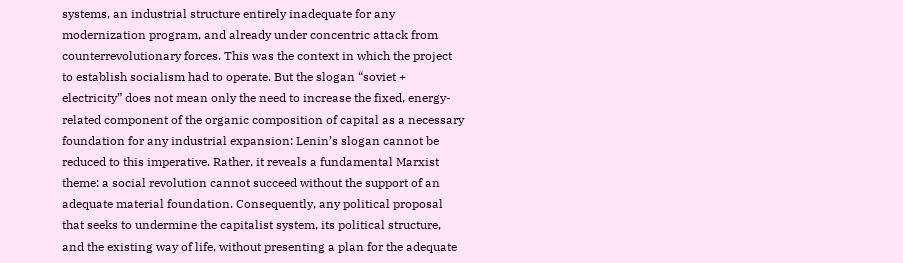systems, an industrial structure entirely inadequate for any modernization program, and already under concentric attack from counterrevolutionary forces. This was the context in which the project to establish socialism had to operate. But the slogan “soviet + electricity” does not mean only the need to increase the fixed, energy-related component of the organic composition of capital as a necessary foundation for any industrial expansion: Lenin’s slogan cannot be reduced to this imperative. Rather, it reveals a fundamental Marxist theme: a social revolution cannot succeed without the support of an adequate material foundation. Consequently, any political proposal that seeks to undermine the capitalist system, its political structure, and the existing way of life, without presenting a plan for the adequate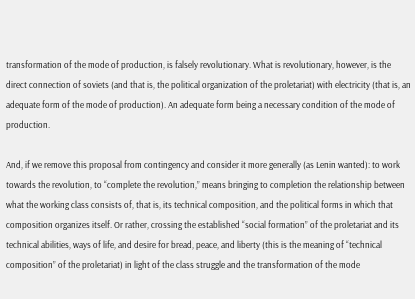transformation of the mode of production, is falsely revolutionary. What is revolutionary, however, is the direct connection of soviets (and that is, the political organization of the proletariat) with electricity (that is, an adequate form of the mode of production). An adequate form being a necessary condition of the mode of production.

And, if we remove this proposal from contingency and consider it more generally (as Lenin wanted): to work towards the revolution, to “complete the revolution,” means bringing to completion the relationship between what the working class consists of, that is, its technical composition, and the political forms in which that composition organizes itself. Or rather, crossing the established “social formation” of the proletariat and its technical abilities, ways of life, and desire for bread, peace, and liberty (this is the meaning of “technical composition” of the proletariat) in light of the class struggle and the transformation of the mode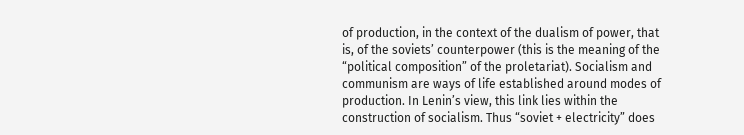of production, in the context of the dualism of power, that is, of the soviets’ counterpower (this is the meaning of the “political composition” of the proletariat). Socialism and communism are ways of life established around modes of production. In Lenin’s view, this link lies within the construction of socialism. Thus “soviet + electricity” does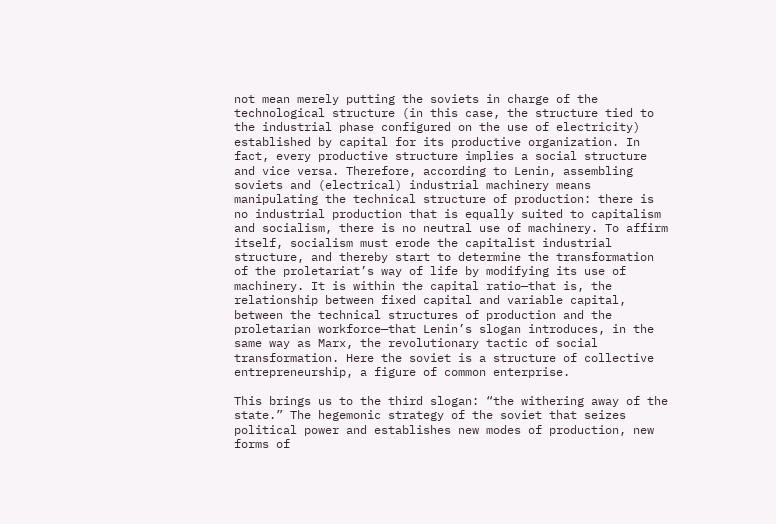not mean merely putting the soviets in charge of the technological structure (in this case, the structure tied to the industrial phase configured on the use of electricity) established by capital for its productive organization. In fact, every productive structure implies a social structure and vice versa. Therefore, according to Lenin, assembling soviets and (electrical) industrial machinery means manipulating the technical structure of production: there is no industrial production that is equally suited to capitalism and socialism, there is no neutral use of machinery. To affirm itself, socialism must erode the capitalist industrial structure, and thereby start to determine the transformation of the proletariat’s way of life by modifying its use of machinery. It is within the capital ratio—that is, the relationship between fixed capital and variable capital, between the technical structures of production and the proletarian workforce—that Lenin’s slogan introduces, in the same way as Marx, the revolutionary tactic of social transformation. Here the soviet is a structure of collective entrepreneurship, a figure of common enterprise.

This brings us to the third slogan: “the withering away of the state.” The hegemonic strategy of the soviet that seizes political power and establishes new modes of production, new forms of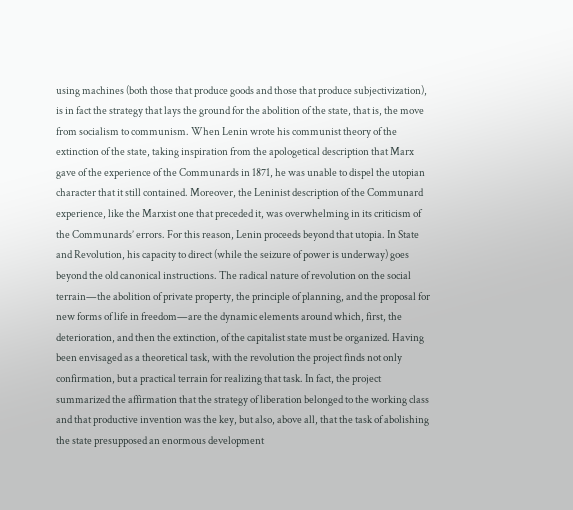using machines (both those that produce goods and those that produce subjectivization), is in fact the strategy that lays the ground for the abolition of the state, that is, the move from socialism to communism. When Lenin wrote his communist theory of the extinction of the state, taking inspiration from the apologetical description that Marx gave of the experience of the Communards in 1871, he was unable to dispel the utopian character that it still contained. Moreover, the Leninist description of the Communard experience, like the Marxist one that preceded it, was overwhelming in its criticism of the Communards’ errors. For this reason, Lenin proceeds beyond that utopia. In State and Revolution, his capacity to direct (while the seizure of power is underway) goes beyond the old canonical instructions. The radical nature of revolution on the social terrain—the abolition of private property, the principle of planning, and the proposal for new forms of life in freedom—are the dynamic elements around which, first, the deterioration, and then the extinction, of the capitalist state must be organized. Having been envisaged as a theoretical task, with the revolution the project finds not only confirmation, but a practical terrain for realizing that task. In fact, the project summarized the affirmation that the strategy of liberation belonged to the working class and that productive invention was the key, but also, above all, that the task of abolishing the state presupposed an enormous development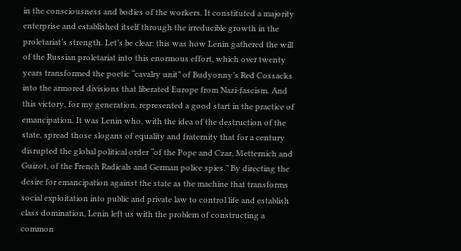in the consciousness and bodies of the workers. It constituted a majority enterprise and established itself through the irreducible growth in the proletariat’s strength. Let’s be clear: this was how Lenin gathered the will of the Russian proletariat into this enormous effort, which over twenty years transformed the poetic “cavalry unit” of Budyonny’s Red Cossacks into the armored divisions that liberated Europe from Nazi-fascism. And this victory, for my generation, represented a good start in the practice of emancipation. It was Lenin who, with the idea of the destruction of the state, spread those slogans of equality and fraternity that for a century disrupted the global political order “of the Pope and Czar, Metternich and Guizot, of the French Radicals and German police spies.” By directing the desire for emancipation against the state as the machine that transforms social exploitation into public and private law to control life and establish class domination, Lenin left us with the problem of constructing a common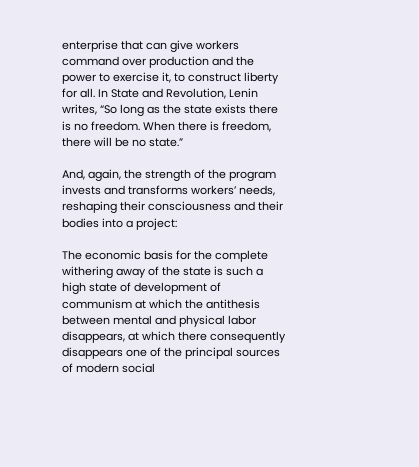enterprise that can give workers command over production and the power to exercise it, to construct liberty for all. In State and Revolution, Lenin writes, “So long as the state exists there is no freedom. When there is freedom, there will be no state.”

And, again, the strength of the program invests and transforms workers’ needs, reshaping their consciousness and their bodies into a project:

The economic basis for the complete withering away of the state is such a high state of development of communism at which the antithesis between mental and physical labor disappears, at which there consequently disappears one of the principal sources of modern social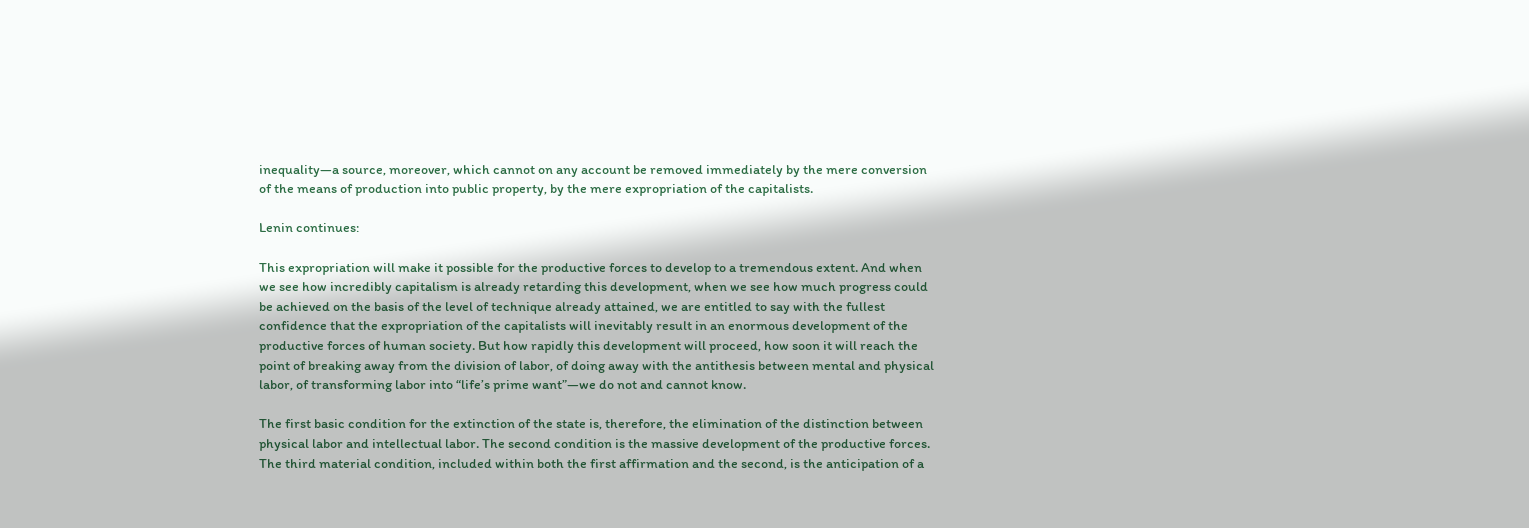inequality—a source, moreover, which cannot on any account be removed immediately by the mere conversion of the means of production into public property, by the mere expropriation of the capitalists.

Lenin continues:

This expropriation will make it possible for the productive forces to develop to a tremendous extent. And when we see how incredibly capitalism is already retarding this development, when we see how much progress could be achieved on the basis of the level of technique already attained, we are entitled to say with the fullest confidence that the expropriation of the capitalists will inevitably result in an enormous development of the productive forces of human society. But how rapidly this development will proceed, how soon it will reach the point of breaking away from the division of labor, of doing away with the antithesis between mental and physical labor, of transforming labor into “life’s prime want”—we do not and cannot know.

The first basic condition for the extinction of the state is, therefore, the elimination of the distinction between physical labor and intellectual labor. The second condition is the massive development of the productive forces. The third material condition, included within both the first affirmation and the second, is the anticipation of a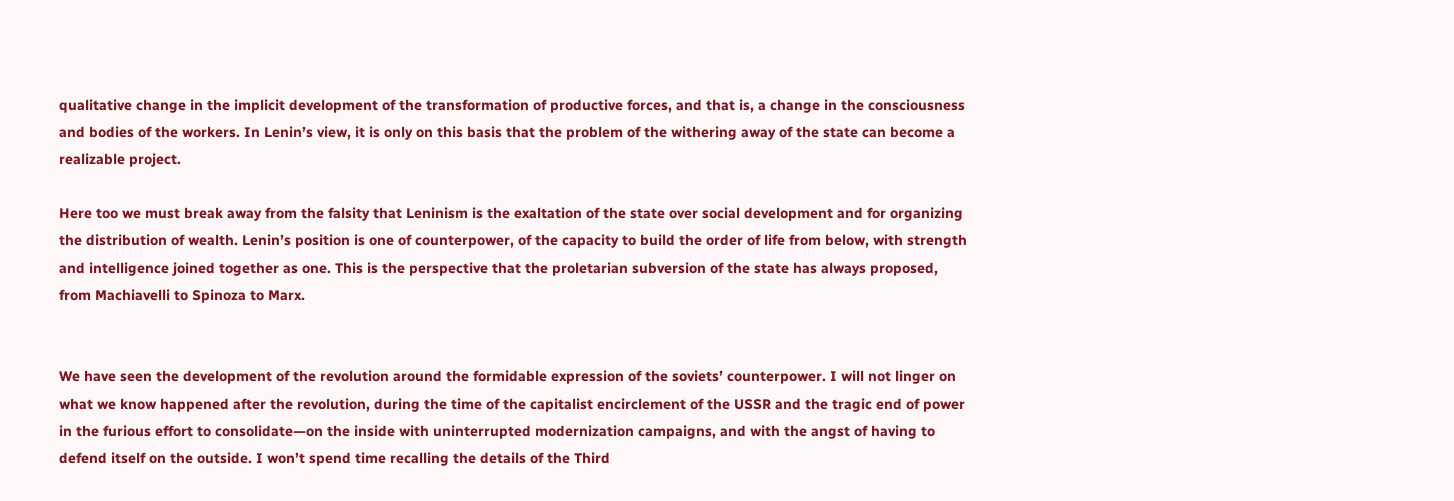qualitative change in the implicit development of the transformation of productive forces, and that is, a change in the consciousness and bodies of the workers. In Lenin’s view, it is only on this basis that the problem of the withering away of the state can become a realizable project.

Here too we must break away from the falsity that Leninism is the exaltation of the state over social development and for organizing the distribution of wealth. Lenin’s position is one of counterpower, of the capacity to build the order of life from below, with strength and intelligence joined together as one. This is the perspective that the proletarian subversion of the state has always proposed, from Machiavelli to Spinoza to Marx.


We have seen the development of the revolution around the formidable expression of the soviets’ counterpower. I will not linger on what we know happened after the revolution, during the time of the capitalist encirclement of the USSR and the tragic end of power in the furious effort to consolidate—on the inside with uninterrupted modernization campaigns, and with the angst of having to defend itself on the outside. I won’t spend time recalling the details of the Third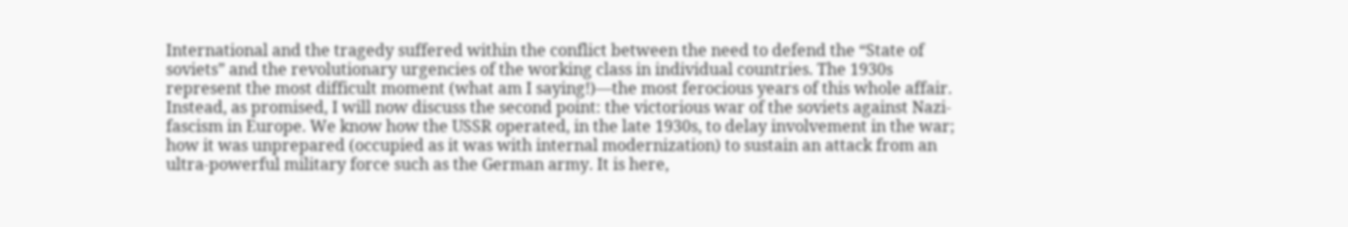International and the tragedy suffered within the conflict between the need to defend the “State of soviets” and the revolutionary urgencies of the working class in individual countries. The 1930s represent the most difficult moment (what am I saying!)—the most ferocious years of this whole affair. Instead, as promised, I will now discuss the second point: the victorious war of the soviets against Nazi-fascism in Europe. We know how the USSR operated, in the late 1930s, to delay involvement in the war; how it was unprepared (occupied as it was with internal modernization) to sustain an attack from an ultra-powerful military force such as the German army. It is here,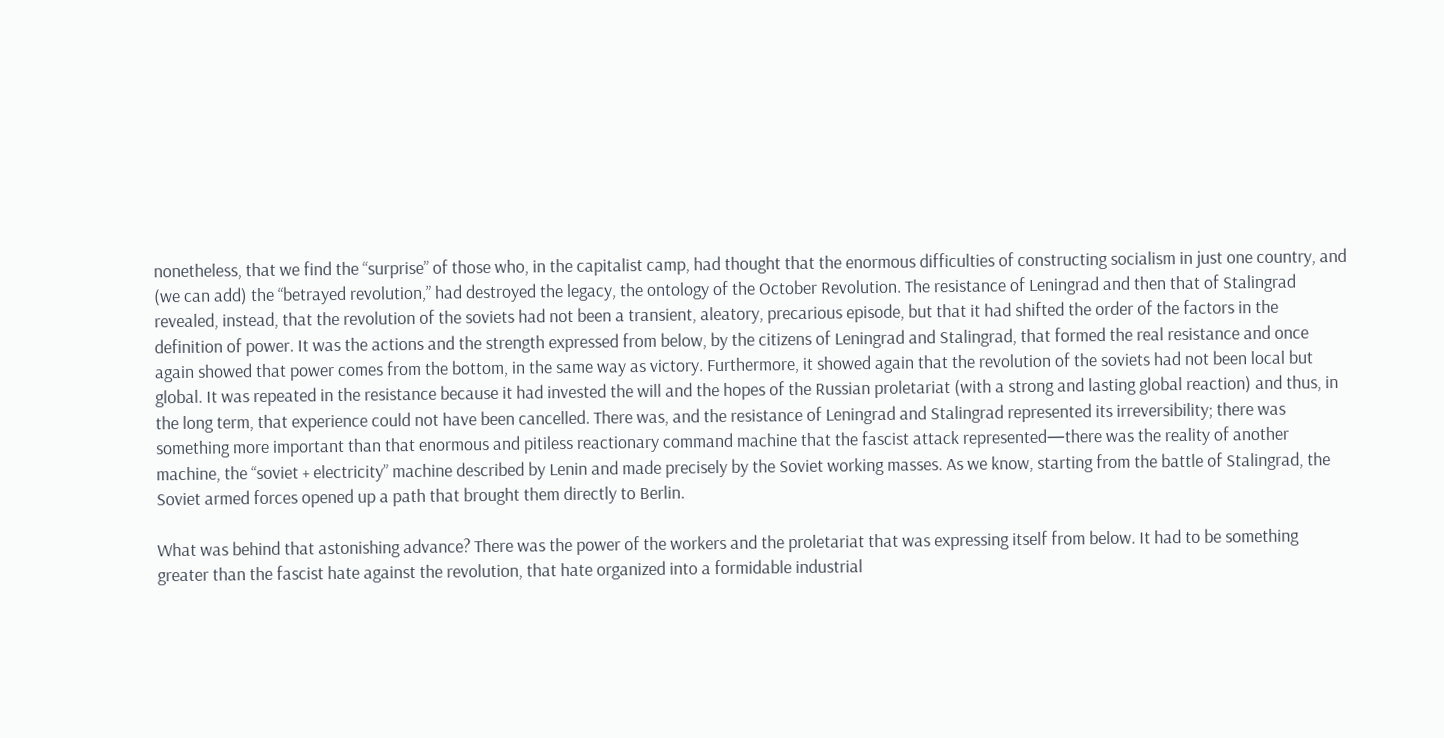nonetheless, that we find the “surprise” of those who, in the capitalist camp, had thought that the enormous difficulties of constructing socialism in just one country, and (we can add) the “betrayed revolution,” had destroyed the legacy, the ontology of the October Revolution. The resistance of Leningrad and then that of Stalingrad revealed, instead, that the revolution of the soviets had not been a transient, aleatory, precarious episode, but that it had shifted the order of the factors in the definition of power. It was the actions and the strength expressed from below, by the citizens of Leningrad and Stalingrad, that formed the real resistance and once again showed that power comes from the bottom, in the same way as victory. Furthermore, it showed again that the revolution of the soviets had not been local but global. It was repeated in the resistance because it had invested the will and the hopes of the Russian proletariat (with a strong and lasting global reaction) and thus, in the long term, that experience could not have been cancelled. There was, and the resistance of Leningrad and Stalingrad represented its irreversibility; there was something more important than that enormous and pitiless reactionary command machine that the fascist attack represented—there was the reality of another machine, the “soviet + electricity” machine described by Lenin and made precisely by the Soviet working masses. As we know, starting from the battle of Stalingrad, the Soviet armed forces opened up a path that brought them directly to Berlin.

What was behind that astonishing advance? There was the power of the workers and the proletariat that was expressing itself from below. It had to be something greater than the fascist hate against the revolution, that hate organized into a formidable industrial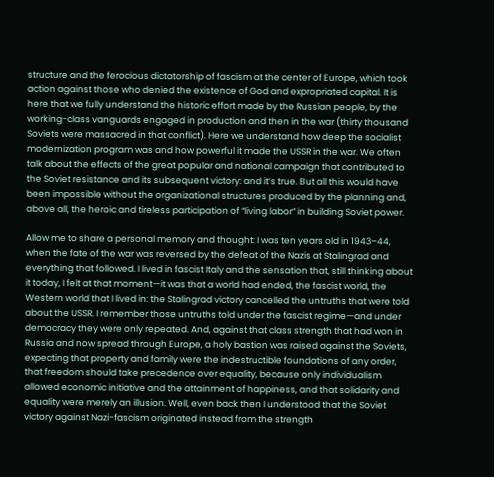structure and the ferocious dictatorship of fascism at the center of Europe, which took action against those who denied the existence of God and expropriated capital. It is here that we fully understand the historic effort made by the Russian people, by the working-class vanguards engaged in production and then in the war (thirty thousand Soviets were massacred in that conflict). Here we understand how deep the socialist modernization program was and how powerful it made the USSR in the war. We often talk about the effects of the great popular and national campaign that contributed to the Soviet resistance and its subsequent victory: and it’s true. But all this would have been impossible without the organizational structures produced by the planning and, above all, the heroic and tireless participation of “living labor” in building Soviet power.

Allow me to share a personal memory and thought: I was ten years old in 1943–44, when the fate of the war was reversed by the defeat of the Nazis at Stalingrad and everything that followed. I lived in fascist Italy and the sensation that, still thinking about it today, I felt at that moment—it was that a world had ended, the fascist world, the Western world that I lived in: the Stalingrad victory cancelled the untruths that were told about the USSR. I remember those untruths told under the fascist regime—and under democracy they were only repeated. And, against that class strength that had won in Russia and now spread through Europe, a holy bastion was raised against the Soviets, expecting that property and family were the indestructible foundations of any order, that freedom should take precedence over equality, because only individualism allowed economic initiative and the attainment of happiness, and that solidarity and equality were merely an illusion. Well, even back then I understood that the Soviet victory against Nazi-fascism originated instead from the strength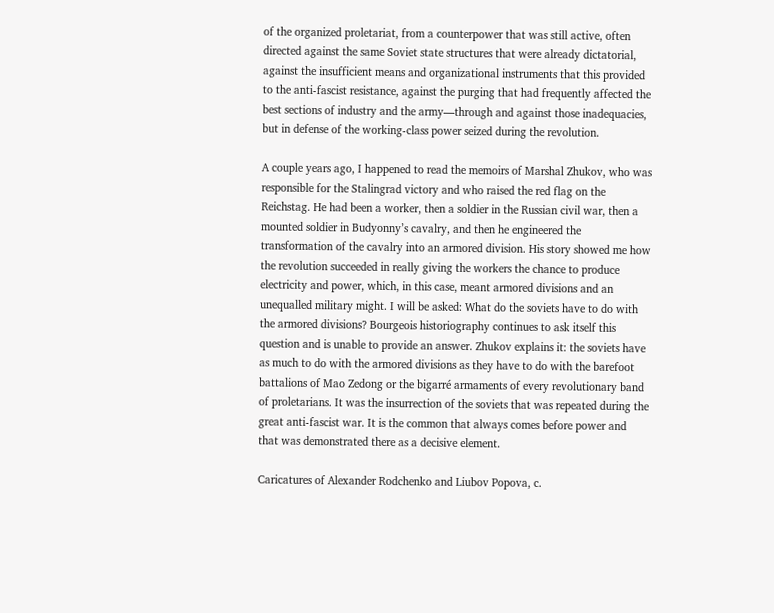of the organized proletariat, from a counterpower that was still active, often directed against the same Soviet state structures that were already dictatorial, against the insufficient means and organizational instruments that this provided to the anti-fascist resistance, against the purging that had frequently affected the best sections of industry and the army—through and against those inadequacies, but in defense of the working-class power seized during the revolution.

A couple years ago, I happened to read the memoirs of Marshal Zhukov, who was responsible for the Stalingrad victory and who raised the red flag on the Reichstag. He had been a worker, then a soldier in the Russian civil war, then a mounted soldier in Budyonny’s cavalry, and then he engineered the transformation of the cavalry into an armored division. His story showed me how the revolution succeeded in really giving the workers the chance to produce electricity and power, which, in this case, meant armored divisions and an unequalled military might. I will be asked: What do the soviets have to do with the armored divisions? Bourgeois historiography continues to ask itself this question and is unable to provide an answer. Zhukov explains it: the soviets have as much to do with the armored divisions as they have to do with the barefoot battalions of Mao Zedong or the bigarré armaments of every revolutionary band of proletarians. It was the insurrection of the soviets that was repeated during the great anti-fascist war. It is the common that always comes before power and that was demonstrated there as a decisive element.

Caricatures of Alexander Rodchenko and Liubov Popova, c.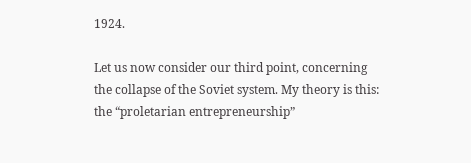1924.

Let us now consider our third point, concerning the collapse of the Soviet system. My theory is this: the “proletarian entrepreneurship”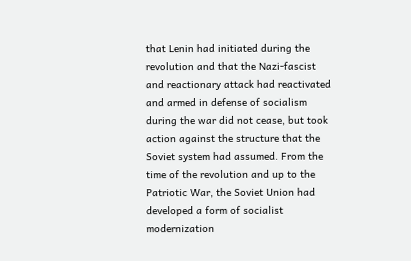that Lenin had initiated during the revolution and that the Nazi-fascist and reactionary attack had reactivated and armed in defense of socialism during the war did not cease, but took action against the structure that the Soviet system had assumed. From the time of the revolution and up to the Patriotic War, the Soviet Union had developed a form of socialist modernization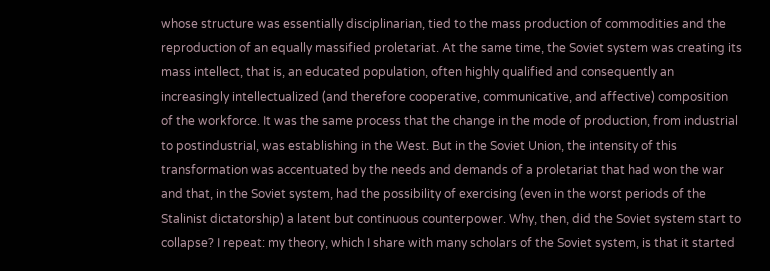whose structure was essentially disciplinarian, tied to the mass production of commodities and the reproduction of an equally massified proletariat. At the same time, the Soviet system was creating its mass intellect, that is, an educated population, often highly qualified and consequently an increasingly intellectualized (and therefore cooperative, communicative, and affective) composition of the workforce. It was the same process that the change in the mode of production, from industrial to postindustrial, was establishing in the West. But in the Soviet Union, the intensity of this transformation was accentuated by the needs and demands of a proletariat that had won the war and that, in the Soviet system, had the possibility of exercising (even in the worst periods of the Stalinist dictatorship) a latent but continuous counterpower. Why, then, did the Soviet system start to collapse? I repeat: my theory, which I share with many scholars of the Soviet system, is that it started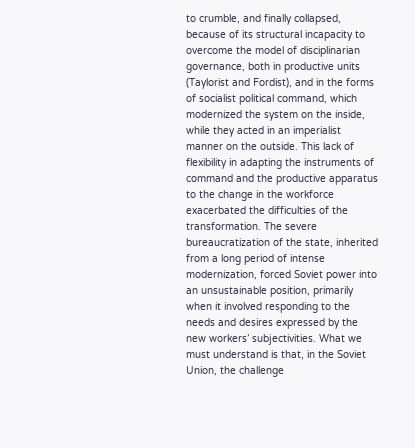to crumble, and finally collapsed, because of its structural incapacity to overcome the model of disciplinarian governance, both in productive units (Taylorist and Fordist), and in the forms of socialist political command, which modernized the system on the inside, while they acted in an imperialist manner on the outside. This lack of flexibility in adapting the instruments of command and the productive apparatus to the change in the workforce exacerbated the difficulties of the transformation. The severe bureaucratization of the state, inherited from a long period of intense modernization, forced Soviet power into an unsustainable position, primarily when it involved responding to the needs and desires expressed by the new workers’ subjectivities. What we must understand is that, in the Soviet Union, the challenge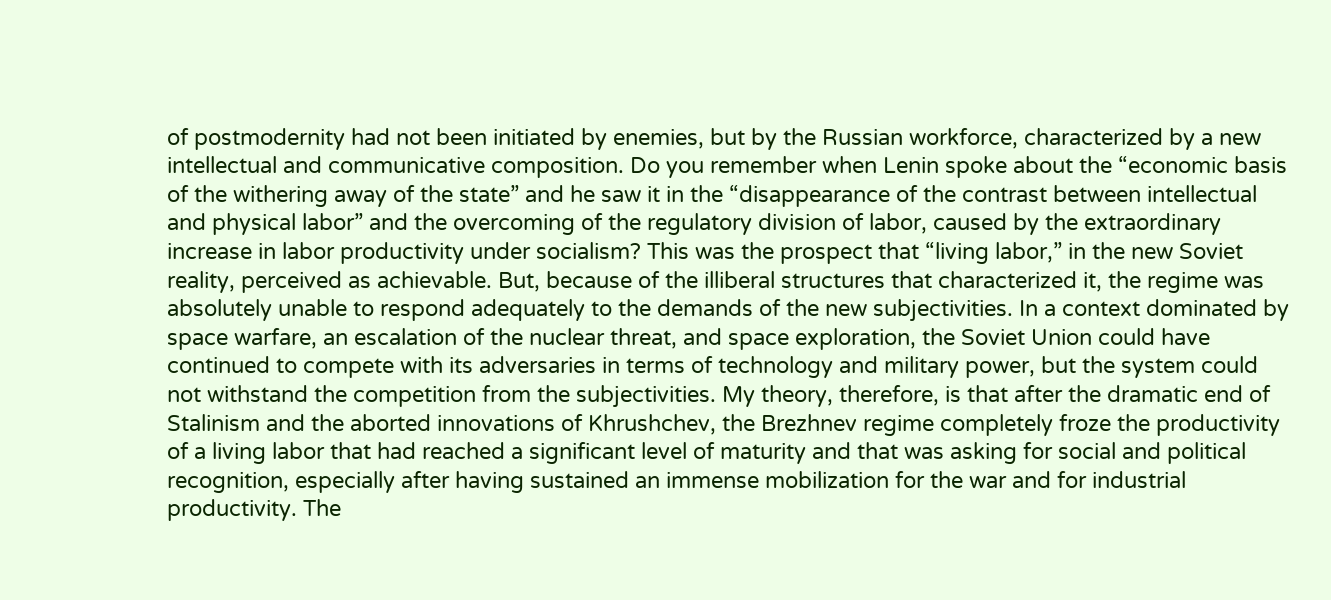of postmodernity had not been initiated by enemies, but by the Russian workforce, characterized by a new intellectual and communicative composition. Do you remember when Lenin spoke about the “economic basis of the withering away of the state” and he saw it in the “disappearance of the contrast between intellectual and physical labor” and the overcoming of the regulatory division of labor, caused by the extraordinary increase in labor productivity under socialism? This was the prospect that “living labor,” in the new Soviet reality, perceived as achievable. But, because of the illiberal structures that characterized it, the regime was absolutely unable to respond adequately to the demands of the new subjectivities. In a context dominated by space warfare, an escalation of the nuclear threat, and space exploration, the Soviet Union could have continued to compete with its adversaries in terms of technology and military power, but the system could not withstand the competition from the subjectivities. My theory, therefore, is that after the dramatic end of Stalinism and the aborted innovations of Khrushchev, the Brezhnev regime completely froze the productivity of a living labor that had reached a significant level of maturity and that was asking for social and political recognition, especially after having sustained an immense mobilization for the war and for industrial productivity. The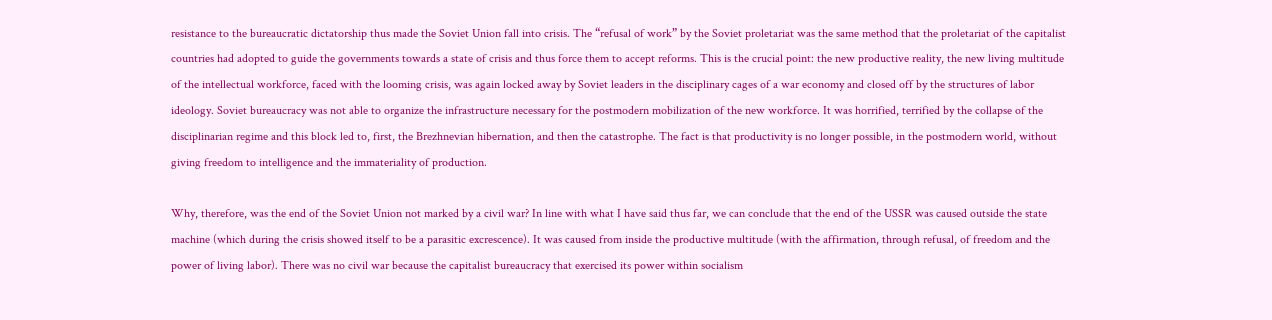resistance to the bureaucratic dictatorship thus made the Soviet Union fall into crisis. The “refusal of work” by the Soviet proletariat was the same method that the proletariat of the capitalist countries had adopted to guide the governments towards a state of crisis and thus force them to accept reforms. This is the crucial point: the new productive reality, the new living multitude of the intellectual workforce, faced with the looming crisis, was again locked away by Soviet leaders in the disciplinary cages of a war economy and closed off by the structures of labor ideology. Soviet bureaucracy was not able to organize the infrastructure necessary for the postmodern mobilization of the new workforce. It was horrified, terrified by the collapse of the disciplinarian regime and this block led to, first, the Brezhnevian hibernation, and then the catastrophe. The fact is that productivity is no longer possible, in the postmodern world, without giving freedom to intelligence and the immateriality of production.

Why, therefore, was the end of the Soviet Union not marked by a civil war? In line with what I have said thus far, we can conclude that the end of the USSR was caused outside the state machine (which during the crisis showed itself to be a parasitic excrescence). It was caused from inside the productive multitude (with the affirmation, through refusal, of freedom and the power of living labor). There was no civil war because the capitalist bureaucracy that exercised its power within socialism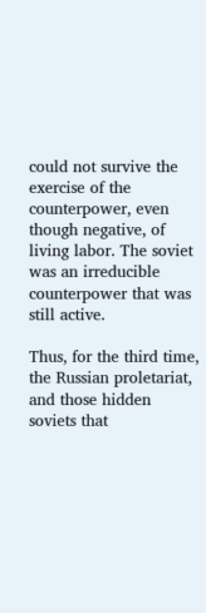could not survive the exercise of the counterpower, even though negative, of living labor. The soviet was an irreducible counterpower that was still active.

Thus, for the third time, the Russian proletariat, and those hidden soviets that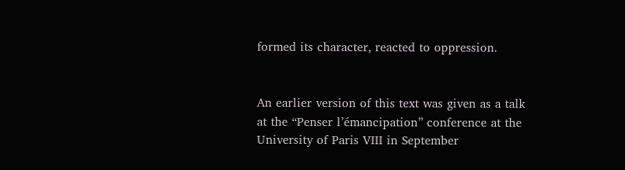formed its character, reacted to oppression.


An earlier version of this text was given as a talk at the “Penser l’émancipation” conference at the University of Paris VIII in September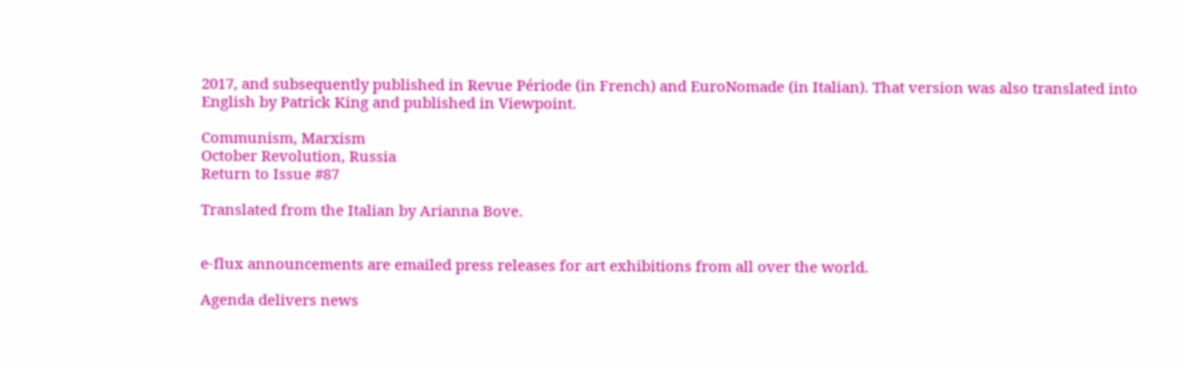2017, and subsequently published in Revue Période (in French) and EuroNomade (in Italian). That version was also translated into English by Patrick King and published in Viewpoint.

Communism, Marxism
October Revolution, Russia
Return to Issue #87

Translated from the Italian by Arianna Bove.


e-flux announcements are emailed press releases for art exhibitions from all over the world.

Agenda delivers news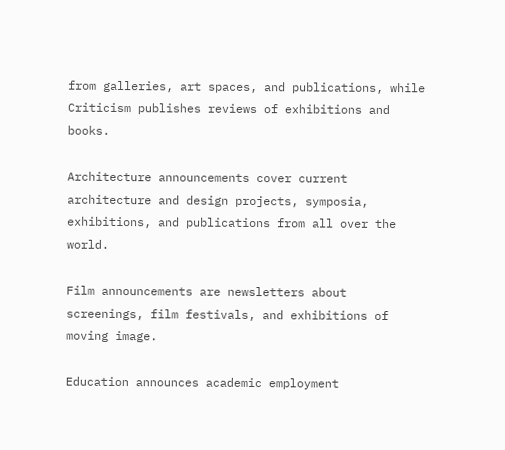from galleries, art spaces, and publications, while Criticism publishes reviews of exhibitions and books.

Architecture announcements cover current architecture and design projects, symposia, exhibitions, and publications from all over the world.

Film announcements are newsletters about screenings, film festivals, and exhibitions of moving image.

Education announces academic employment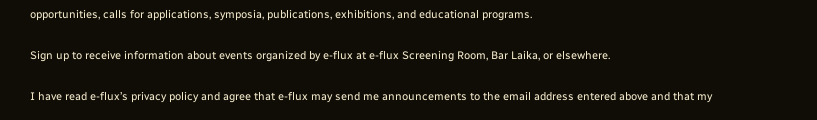opportunities, calls for applications, symposia, publications, exhibitions, and educational programs.

Sign up to receive information about events organized by e-flux at e-flux Screening Room, Bar Laika, or elsewhere.

I have read e-flux’s privacy policy and agree that e-flux may send me announcements to the email address entered above and that my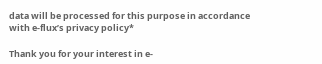data will be processed for this purpose in accordance with e-flux’s privacy policy*

Thank you for your interest in e-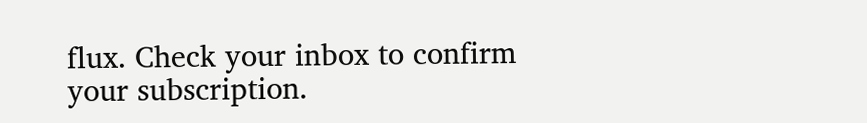flux. Check your inbox to confirm your subscription.